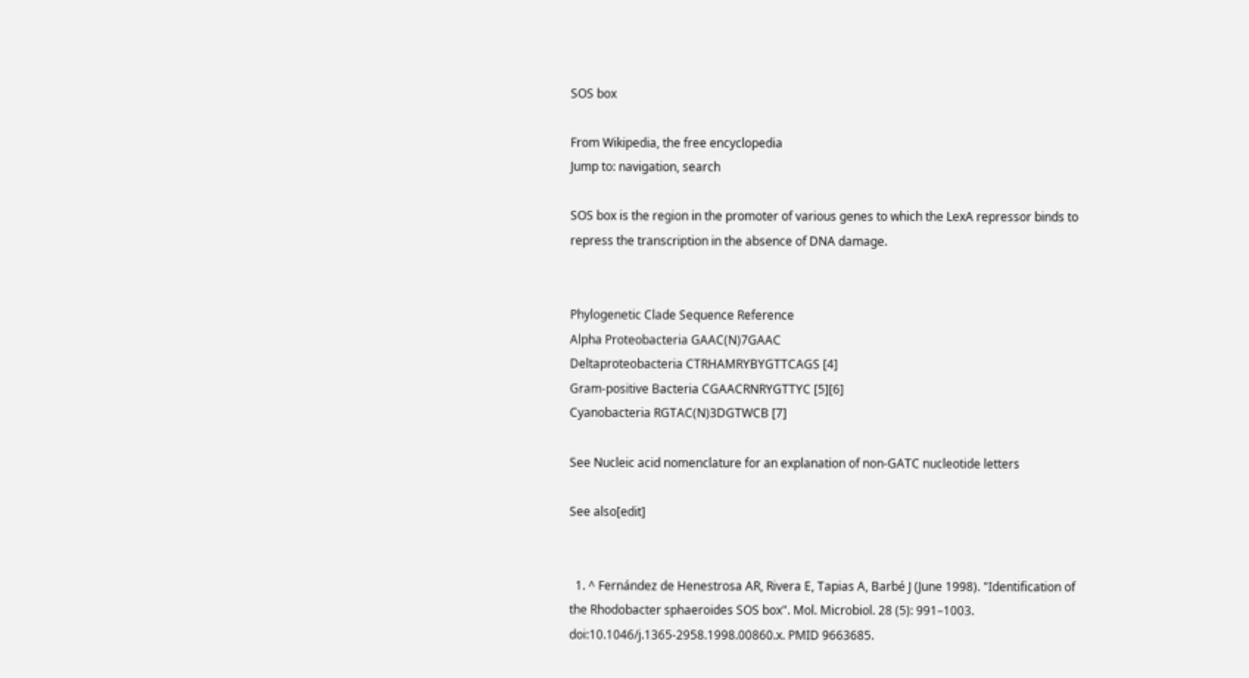SOS box

From Wikipedia, the free encyclopedia
Jump to: navigation, search

SOS box is the region in the promoter of various genes to which the LexA repressor binds to repress the transcription in the absence of DNA damage.


Phylogenetic Clade Sequence Reference
Alpha Proteobacteria GAAC(N)7GAAC
Deltaproteobacteria CTRHAMRYBYGTTCAGS [4]
Gram-positive Bacteria CGAACRNRYGTTYC [5][6]
Cyanobacteria RGTAC(N)3DGTWCB [7]

See Nucleic acid nomenclature for an explanation of non-GATC nucleotide letters

See also[edit]


  1. ^ Fernández de Henestrosa AR, Rivera E, Tapias A, Barbé J (June 1998). "Identification of the Rhodobacter sphaeroides SOS box". Mol. Microbiol. 28 (5): 991–1003. doi:10.1046/j.1365-2958.1998.00860.x. PMID 9663685.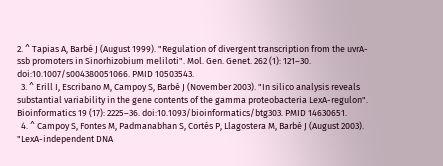2. ^ Tapias A, Barbé J (August 1999). "Regulation of divergent transcription from the uvrA-ssb promoters in Sinorhizobium meliloti". Mol. Gen. Genet. 262 (1): 121–30. doi:10.1007/s004380051066. PMID 10503543.
  3. ^ Erill I, Escribano M, Campoy S, Barbé J (November 2003). "In silico analysis reveals substantial variability in the gene contents of the gamma proteobacteria LexA-regulon". Bioinformatics 19 (17): 2225–36. doi:10.1093/bioinformatics/btg303. PMID 14630651.
  4. ^ Campoy S, Fontes M, Padmanabhan S, Cortés P, Llagostera M, Barbé J (August 2003). "LexA-independent DNA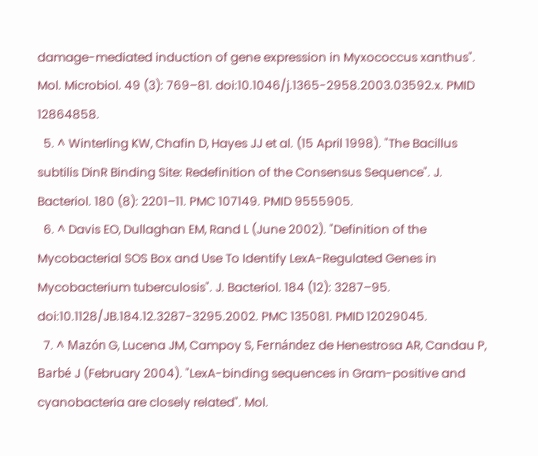damage-mediated induction of gene expression in Myxococcus xanthus". Mol. Microbiol. 49 (3): 769–81. doi:10.1046/j.1365-2958.2003.03592.x. PMID 12864858.
  5. ^ Winterling KW, Chafin D, Hayes JJ et al. (15 April 1998). "The Bacillus subtilis DinR Binding Site: Redefinition of the Consensus Sequence". J. Bacteriol. 180 (8): 2201–11. PMC 107149. PMID 9555905.
  6. ^ Davis EO, Dullaghan EM, Rand L (June 2002). "Definition of the Mycobacterial SOS Box and Use To Identify LexA-Regulated Genes in Mycobacterium tuberculosis". J. Bacteriol. 184 (12): 3287–95. doi:10.1128/JB.184.12.3287-3295.2002. PMC 135081. PMID 12029045.
  7. ^ Mazón G, Lucena JM, Campoy S, Fernández de Henestrosa AR, Candau P, Barbé J (February 2004). "LexA-binding sequences in Gram-positive and cyanobacteria are closely related". Mol.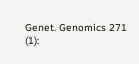Genet. Genomics 271 (1):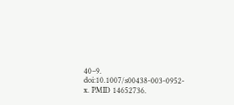40–9. doi:10.1007/s00438-003-0952-x. PMID 14652736.